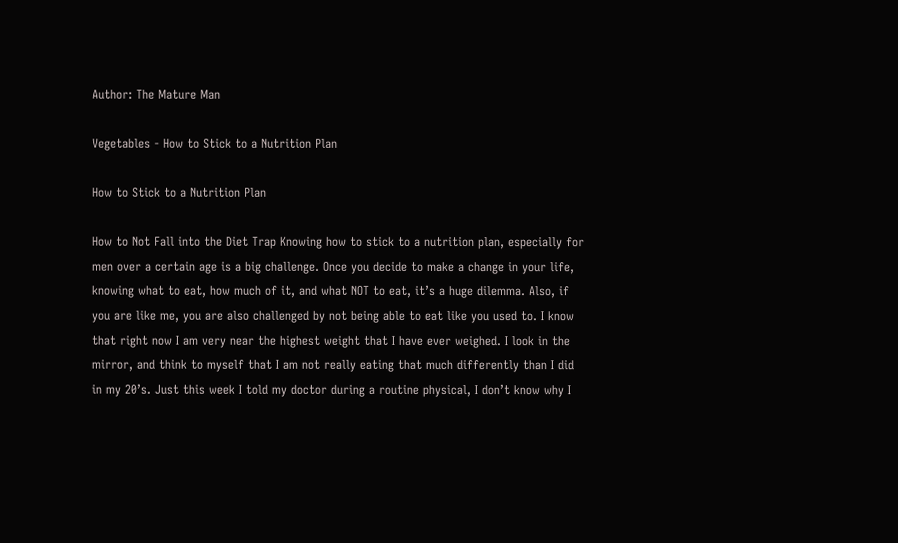Author: The Mature Man

Vegetables - How to Stick to a Nutrition Plan

How to Stick to a Nutrition Plan

How to Not Fall into the Diet Trap Knowing how to stick to a nutrition plan, especially for men over a certain age is a big challenge. Once you decide to make a change in your life, knowing what to eat, how much of it, and what NOT to eat, it’s a huge dilemma. Also, if you are like me, you are also challenged by not being able to eat like you used to. I know that right now I am very near the highest weight that I have ever weighed. I look in the mirror, and think to myself that I am not really eating that much differently than I did in my 20’s. Just this week I told my doctor during a routine physical, I don’t know why I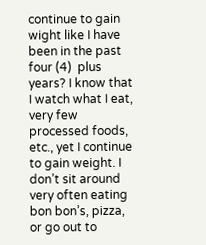continue to gain wight like I have been in the past four (4)  plus years? I know that I watch what I eat, very few processed foods, etc., yet I continue to gain weight. I don’t sit around very often eating bon bon’s, pizza, or go out to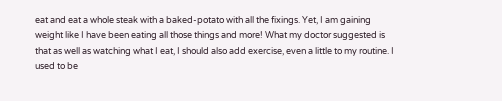eat and eat a whole steak with a baked-potato with all the fixings. Yet, I am gaining weight like I have been eating all those things and more! What my doctor suggested is that as well as watching what I eat, I should also add exercise, even a little to my routine. I used to be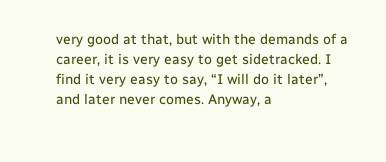very good at that, but with the demands of a career, it is very easy to get sidetracked. I find it very easy to say, “I will do it later”, and later never comes. Anyway, a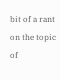bit of a rant on the topic of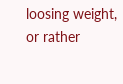loosing weight, or rather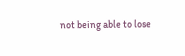not being able to lose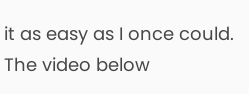it as easy as I once could. The video below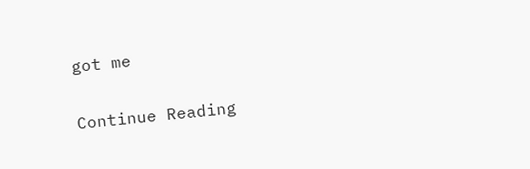got me

Continue Reading